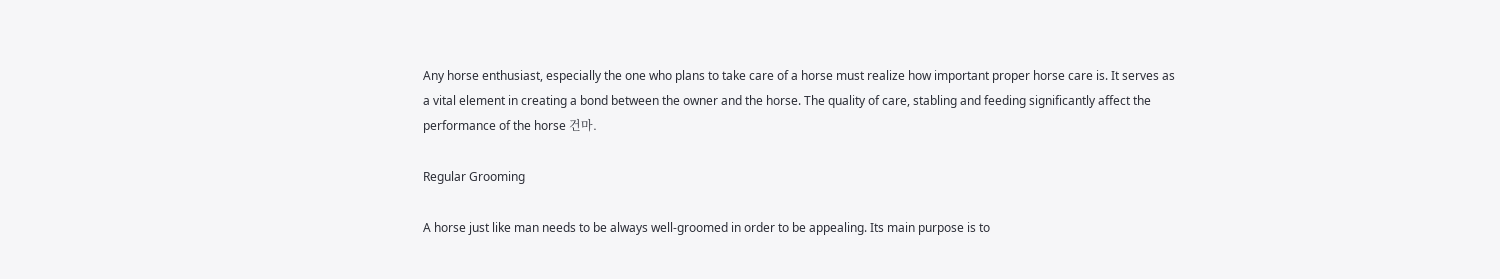Any horse enthusiast, especially the one who plans to take care of a horse must realize how important proper horse care is. It serves as a vital element in creating a bond between the owner and the horse. The quality of care, stabling and feeding significantly affect the performance of the horse 건마.

Regular Grooming

A horse just like man needs to be always well-groomed in order to be appealing. Its main purpose is to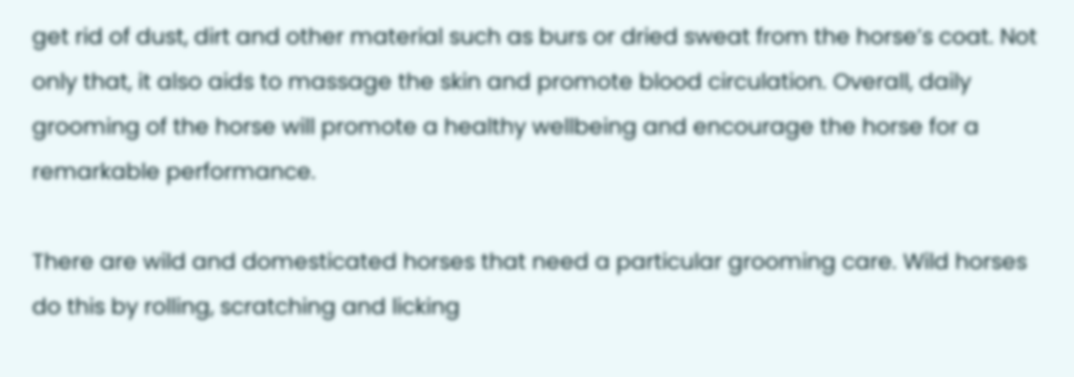get rid of dust, dirt and other material such as burs or dried sweat from the horse’s coat. Not only that, it also aids to massage the skin and promote blood circulation. Overall, daily grooming of the horse will promote a healthy wellbeing and encourage the horse for a remarkable performance.

There are wild and domesticated horses that need a particular grooming care. Wild horses do this by rolling, scratching and licking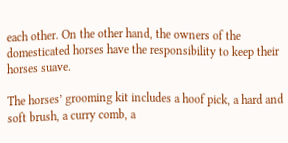each other. On the other hand, the owners of the domesticated horses have the responsibility to keep their horses suave.

The horses’ grooming kit includes a hoof pick, a hard and soft brush, a curry comb, a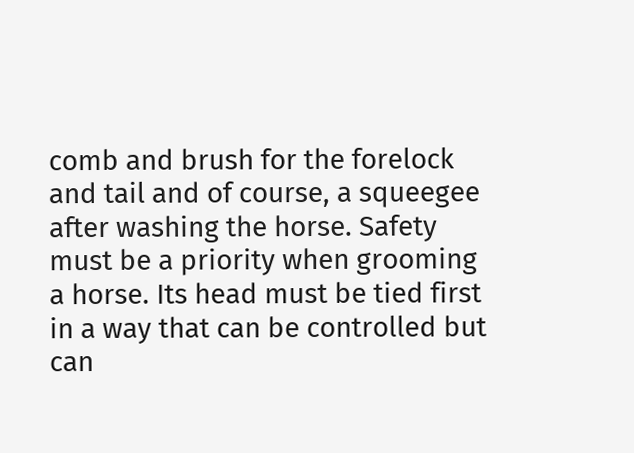comb and brush for the forelock and tail and of course, a squeegee after washing the horse. Safety must be a priority when grooming a horse. Its head must be tied first in a way that can be controlled but can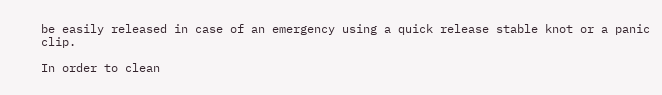be easily released in case of an emergency using a quick release stable knot or a panic clip.

In order to clean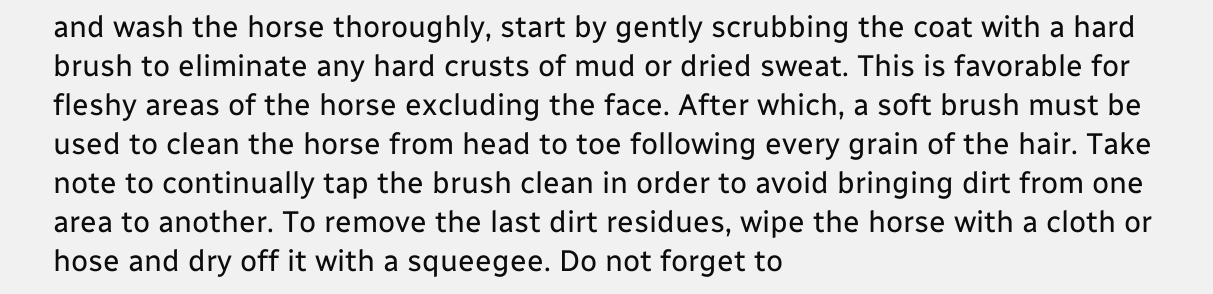and wash the horse thoroughly, start by gently scrubbing the coat with a hard brush to eliminate any hard crusts of mud or dried sweat. This is favorable for fleshy areas of the horse excluding the face. After which, a soft brush must be used to clean the horse from head to toe following every grain of the hair. Take note to continually tap the brush clean in order to avoid bringing dirt from one area to another. To remove the last dirt residues, wipe the horse with a cloth or hose and dry off it with a squeegee. Do not forget to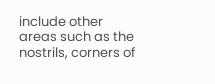include other areas such as the nostrils, corners of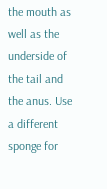the mouth as well as the underside of the tail and the anus. Use a different sponge for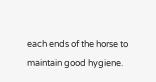each ends of the horse to maintain good hygiene.